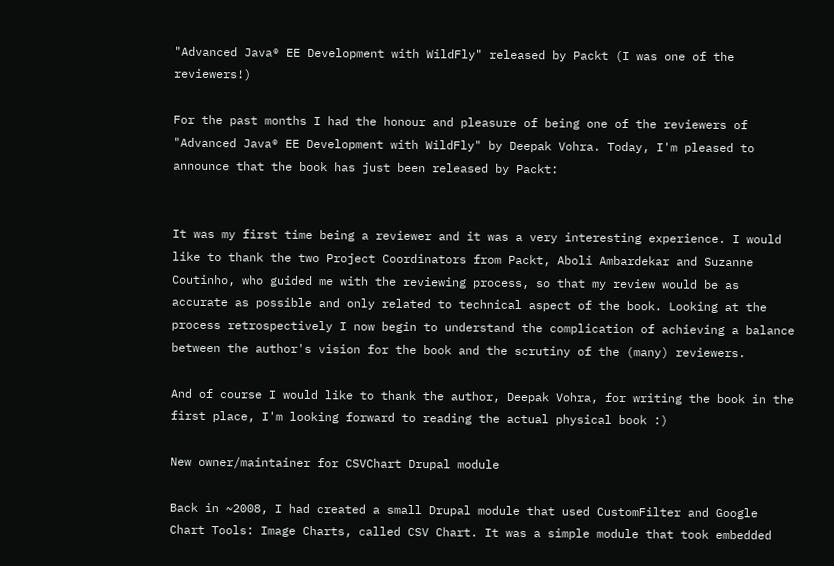"Advanced Java® EE Development with WildFly" released by Packt (I was one of the reviewers!)

For the past months I had the honour and pleasure of being one of the reviewers of "Advanced Java® EE Development with WildFly" by Deepak Vohra. Today, I'm pleased to announce that the book has just been released by Packt:


It was my first time being a reviewer and it was a very interesting experience. I would like to thank the two Project Coordinators from Packt, Aboli Ambardekar and Suzanne Coutinho, who guided me with the reviewing process, so that my review would be as accurate as possible and only related to technical aspect of the book. Looking at the process retrospectively I now begin to understand the complication of achieving a balance between the author's vision for the book and the scrutiny of the (many) reviewers.

And of course I would like to thank the author, Deepak Vohra, for writing the book in the first place, I'm looking forward to reading the actual physical book :)

New owner/maintainer for CSVChart Drupal module

Back in ~2008, I had created a small Drupal module that used CustomFilter and Google Chart Tools: Image Charts, called CSV Chart. It was a simple module that took embedded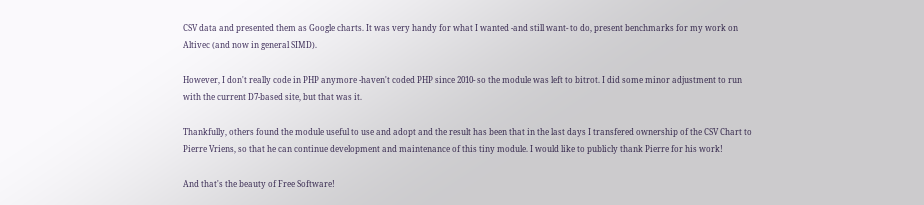CSV data and presented them as Google charts. It was very handy for what I wanted -and still want- to do, present benchmarks for my work on Altivec (and now in general SIMD).

However, I don't really code in PHP anymore -haven't coded PHP since 2010- so the module was left to bitrot. I did some minor adjustment to run with the current D7-based site, but that was it.

Thankfully, others found the module useful to use and adopt and the result has been that in the last days I transfered ownership of the CSV Chart to Pierre Vriens, so that he can continue development and maintenance of this tiny module. I would like to publicly thank Pierre for his work!

And that's the beauty of Free Software!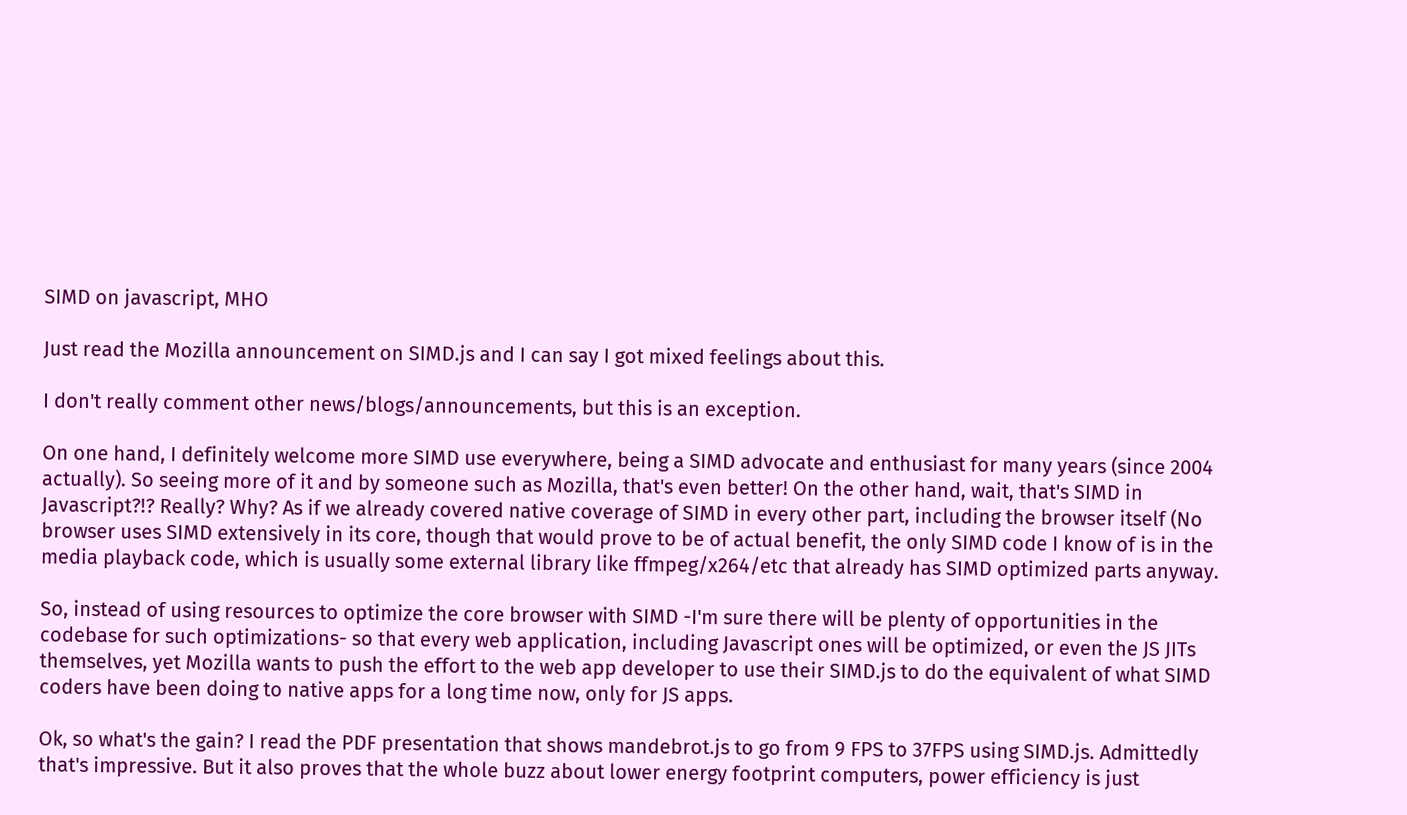SIMD on javascript, MHO

Just read the Mozilla announcement on SIMD.js and I can say I got mixed feelings about this.

I don't really comment other news/blogs/announcements, but this is an exception.

On one hand, I definitely welcome more SIMD use everywhere, being a SIMD advocate and enthusiast for many years (since 2004 actually). So seeing more of it and by someone such as Mozilla, that's even better! On the other hand, wait, that's SIMD in Javascript?!? Really? Why? As if we already covered native coverage of SIMD in every other part, including the browser itself (No browser uses SIMD extensively in its core, though that would prove to be of actual benefit, the only SIMD code I know of is in the media playback code, which is usually some external library like ffmpeg/x264/etc that already has SIMD optimized parts anyway.

So, instead of using resources to optimize the core browser with SIMD -I'm sure there will be plenty of opportunities in the codebase for such optimizations- so that every web application, including Javascript ones will be optimized, or even the JS JITs themselves, yet Mozilla wants to push the effort to the web app developer to use their SIMD.js to do the equivalent of what SIMD coders have been doing to native apps for a long time now, only for JS apps.

Ok, so what's the gain? I read the PDF presentation that shows mandebrot.js to go from 9 FPS to 37FPS using SIMD.js. Admittedly that's impressive. But it also proves that the whole buzz about lower energy footprint computers, power efficiency is just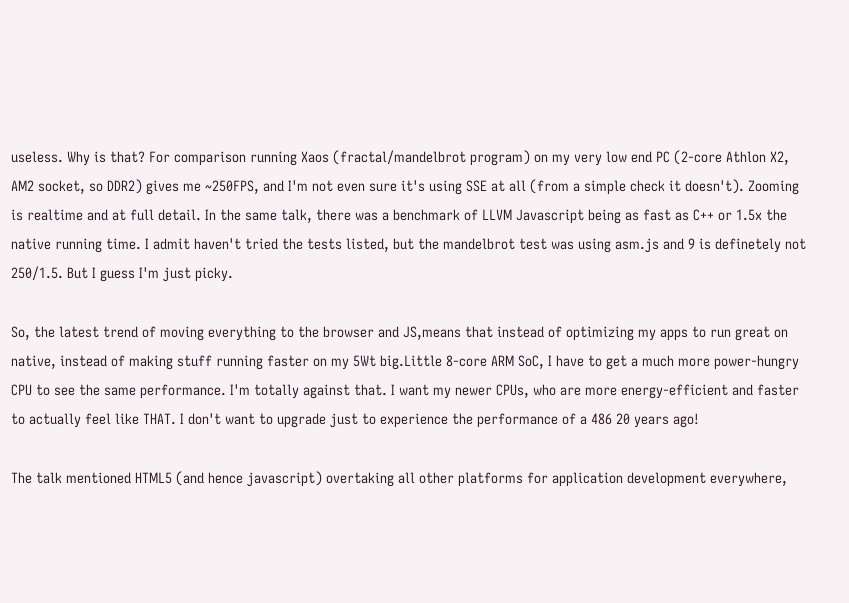useless. Why is that? For comparison running Xaos (fractal/mandelbrot program) on my very low end PC (2-core Athlon X2, AM2 socket, so DDR2) gives me ~250FPS, and I'm not even sure it's using SSE at all (from a simple check it doesn't). Zooming is realtime and at full detail. In the same talk, there was a benchmark of LLVM Javascript being as fast as C++ or 1.5x the native running time. I admit haven't tried the tests listed, but the mandelbrot test was using asm.js and 9 is definetely not 250/1.5. But I guess I'm just picky.

So, the latest trend of moving everything to the browser and JS,means that instead of optimizing my apps to run great on native, instead of making stuff running faster on my 5Wt big.Little 8-core ARM SoC, I have to get a much more power-hungry CPU to see the same performance. I'm totally against that. I want my newer CPUs, who are more energy-efficient and faster to actually feel like THAT. I don't want to upgrade just to experience the performance of a 486 20 years ago!

The talk mentioned HTML5 (and hence javascript) overtaking all other platforms for application development everywhere,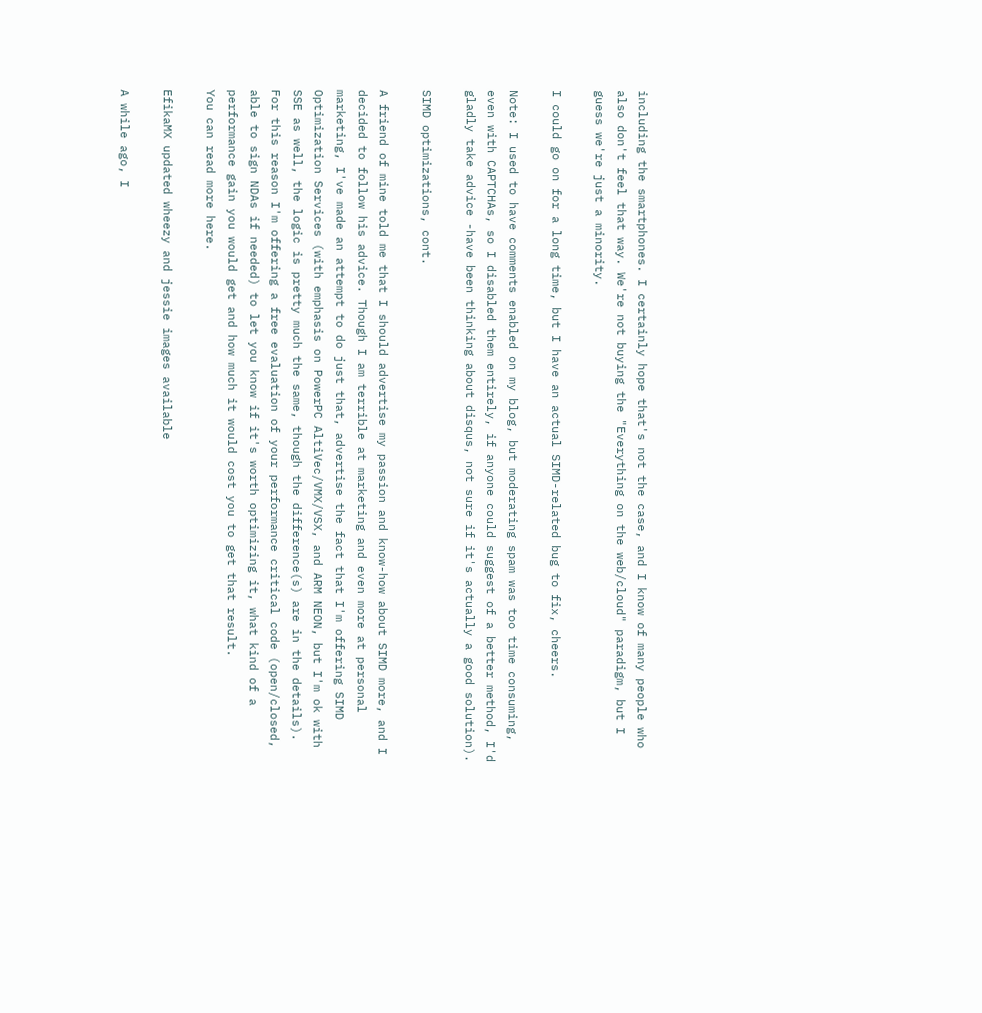including the smartphones. I certainly hope that's not the case, and I know of many people who also don't feel that way. We're not buying the "Everything on the web/cloud" paradigm, but I guess we're just a minority.

I could go on for a long time, but I have an actual SIMD-related bug to fix, cheers.

Note: I used to have comments enabled on my blog, but moderating spam was too time consuming, even with CAPTCHAs, so I disabled them entirely, if anyone could suggest of a better method, I'd gladly take advice -have been thinking about disqus, not sure if it's actually a good solution).

SIMD optimizations, cont.

A friend of mine told me that I should advertise my passion and know-how about SIMD more, and I decided to follow his advice. Though I am terrible at marketing and even more at personal marketing, I've made an attempt to do just that, advertise the fact that I'm offering SIMD Optimization Services (with emphasis on PowerPC AltiVec/VMX/VSX, and ARM NEON, but I'm ok with SSE as well, the logic is pretty much the same, though the difference(s) are in the details). For this reason I'm offering a free evaluation of your performance critical code (open/closed, able to sign NDAs if needed) to let you know if it's worth optimizing it, what kind of a performance gain you would get and how much it would cost you to get that result.
You can read more here.

EfikaMX updated wheezy and jessie images available

A while ago, I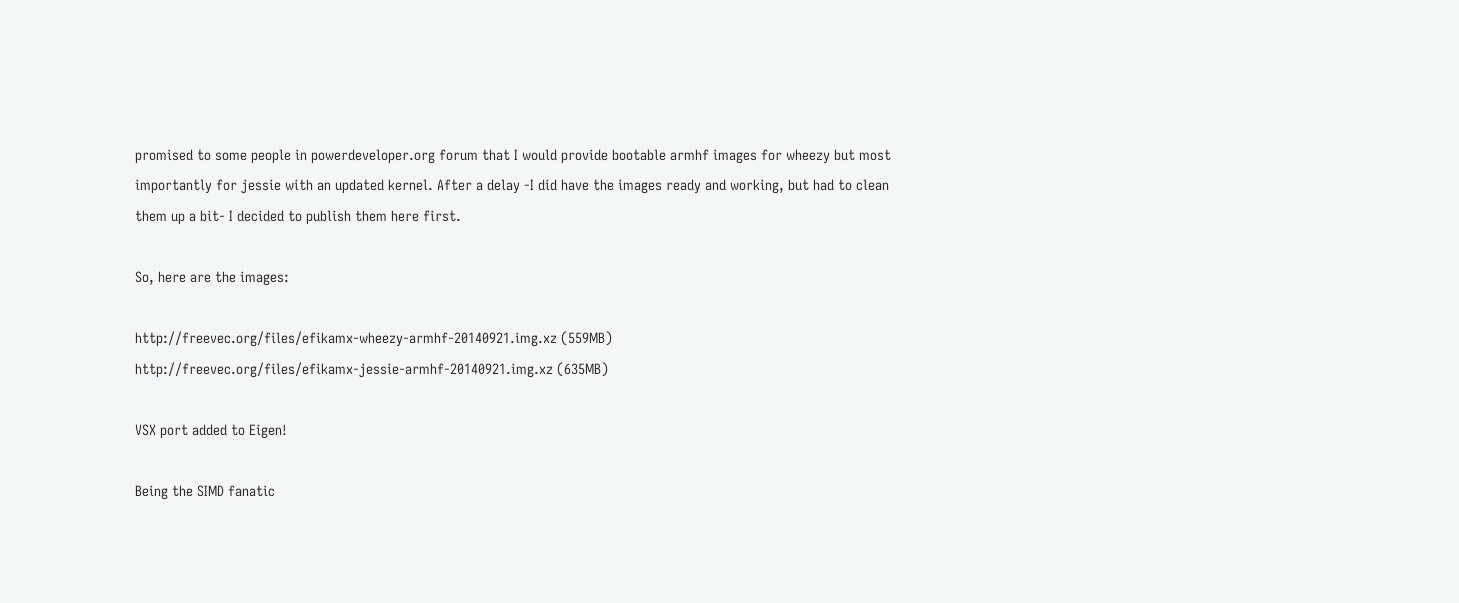promised to some people in powerdeveloper.org forum that I would provide bootable armhf images for wheezy but most importantly for jessie with an updated kernel. After a delay -I did have the images ready and working, but had to clean them up a bit- I decided to publish them here first.

So, here are the images:

http://freevec.org/files/efikamx-wheezy-armhf-20140921.img.xz (559MB)
http://freevec.org/files/efikamx-jessie-armhf-20140921.img.xz (635MB)

VSX port added to Eigen!

Being the SIMD fanatic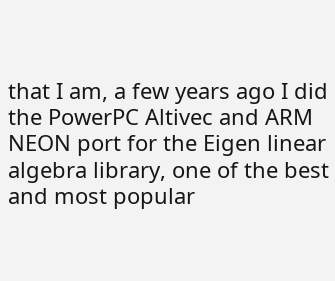that I am, a few years ago I did the PowerPC Altivec and ARM NEON port for the Eigen linear algebra library, one of the best and most popular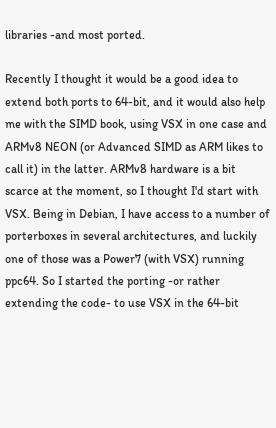libraries -and most ported.

Recently I thought it would be a good idea to extend both ports to 64-bit, and it would also help me with the SIMD book, using VSX in one case and ARMv8 NEON (or Advanced SIMD as ARM likes to call it) in the latter. ARMv8 hardware is a bit scarce at the moment, so I thought I'd start with VSX. Being in Debian, I have access to a number of porterboxes in several architectures, and luckily one of those was a Power7 (with VSX) running ppc64. So I started the porting -or rather extending the code- to use VSX in the 64-bit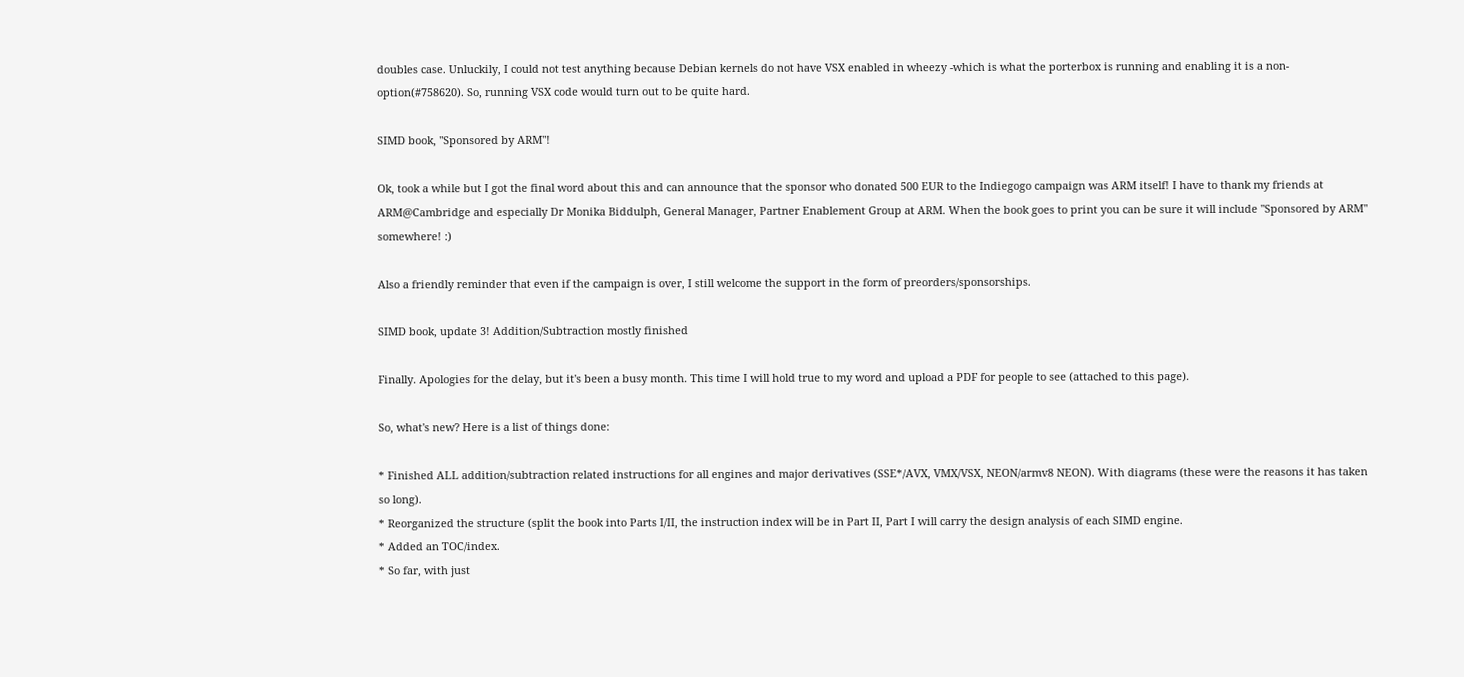doubles case. Unluckily, I could not test anything because Debian kernels do not have VSX enabled in wheezy -which is what the porterbox is running and enabling it is a non-option(#758620). So, running VSX code would turn out to be quite hard.

SIMD book, "Sponsored by ARM"!

Ok, took a while but I got the final word about this and can announce that the sponsor who donated 500 EUR to the Indiegogo campaign was ARM itself! I have to thank my friends at ARM@Cambridge and especially Dr Monika Biddulph, General Manager, Partner Enablement Group at ARM. When the book goes to print you can be sure it will include "Sponsored by ARM" somewhere! :)

Also a friendly reminder that even if the campaign is over, I still welcome the support in the form of preorders/sponsorships.

SIMD book, update 3! Addition/Subtraction mostly finished

Finally. Apologies for the delay, but it's been a busy month. This time I will hold true to my word and upload a PDF for people to see (attached to this page).

So, what's new? Here is a list of things done:

* Finished ALL addition/subtraction related instructions for all engines and major derivatives (SSE*/AVX, VMX/VSX, NEON/armv8 NEON). With diagrams (these were the reasons it has taken so long).
* Reorganized the structure (split the book into Parts I/II, the instruction index will be in Part II, Part I will carry the design analysis of each SIMD engine.
* Added an TOC/index.
* So far, with just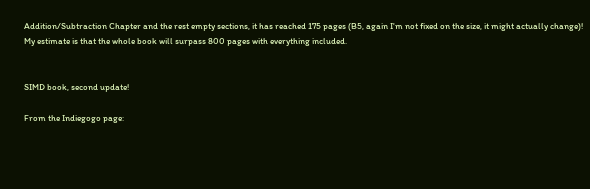Addition/Subtraction Chapter and the rest empty sections, it has reached 175 pages (B5, again I'm not fixed on the size, it might actually change)! My estimate is that the whole book will surpass 800 pages with everything included.


SIMD book, second update!

From the Indiegogo page: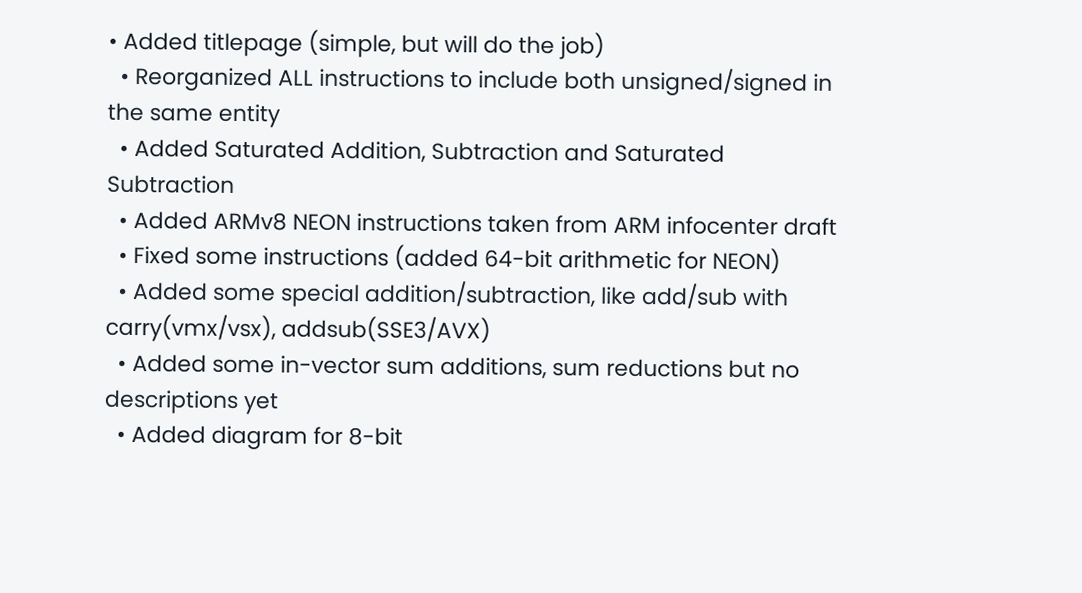• Added titlepage (simple, but will do the job)
  • Reorganized ALL instructions to include both unsigned/signed in the same entity
  • Added Saturated Addition, Subtraction and Saturated Subtraction
  • Added ARMv8 NEON instructions taken from ARM infocenter draft
  • Fixed some instructions (added 64-bit arithmetic for NEON)
  • Added some special addition/subtraction, like add/sub with carry(vmx/vsx), addsub(SSE3/AVX)
  • Added some in-vector sum additions, sum reductions but no descriptions yet
  • Added diagram for 8-bit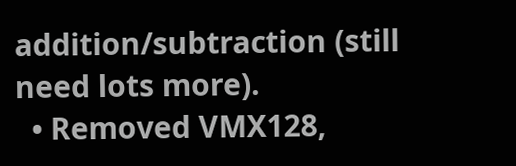addition/subtraction (still need lots more).
  • Removed VMX128,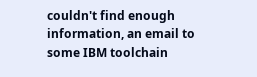couldn't find enough information, an email to some IBM toolchain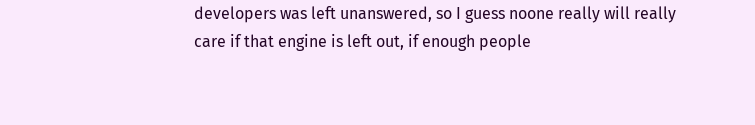developers was left unanswered, so I guess noone really will really care if that engine is left out, if enough people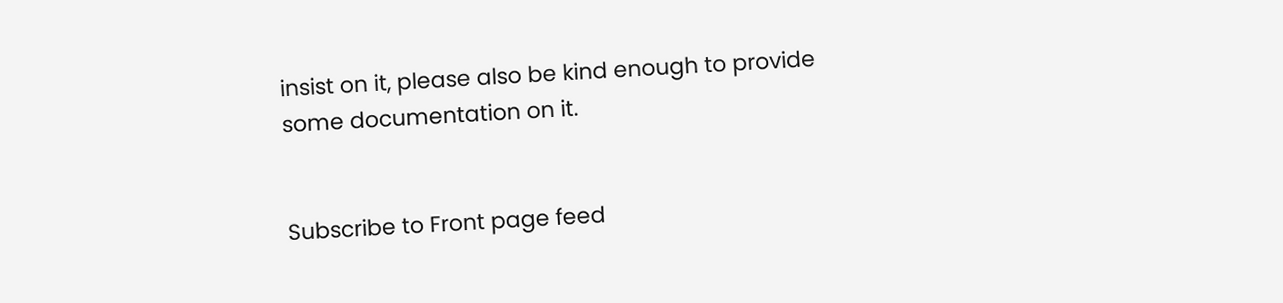insist on it, please also be kind enough to provide some documentation on it.


Subscribe to Front page feed